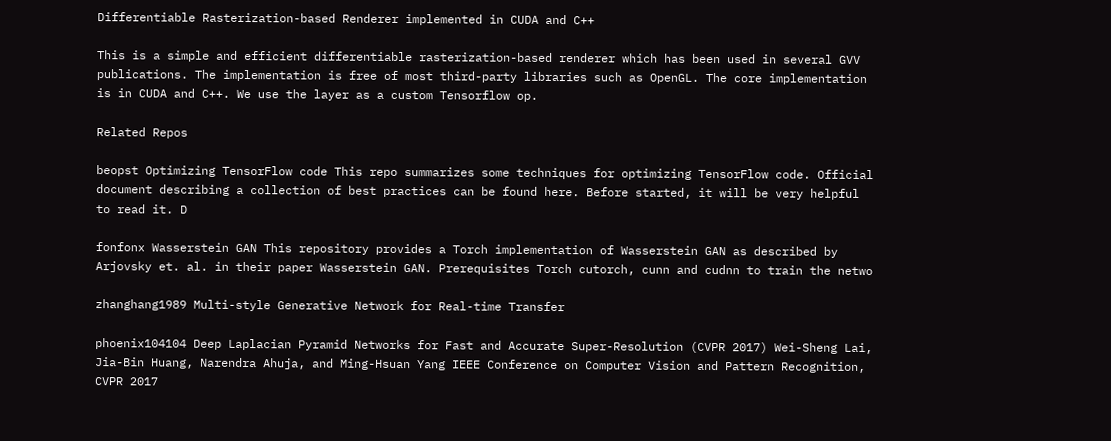Differentiable Rasterization-based Renderer implemented in CUDA and C++

This is a simple and efficient differentiable rasterization-based renderer which has been used in several GVV publications. The implementation is free of most third-party libraries such as OpenGL. The core implementation is in CUDA and C++. We use the layer as a custom Tensorflow op.

Related Repos

beopst Optimizing TensorFlow code This repo summarizes some techniques for optimizing TensorFlow code. Official document describing a collection of best practices can be found here. Before started, it will be very helpful to read it. D

fonfonx Wasserstein GAN This repository provides a Torch implementation of Wasserstein GAN as described by Arjovsky et. al. in their paper Wasserstein GAN. Prerequisites Torch cutorch, cunn and cudnn to train the netwo

zhanghang1989 Multi-style Generative Network for Real-time Transfer

phoenix104104 Deep Laplacian Pyramid Networks for Fast and Accurate Super-Resolution (CVPR 2017) Wei-Sheng Lai, Jia-Bin Huang, Narendra Ahuja, and Ming-Hsuan Yang IEEE Conference on Computer Vision and Pattern Recognition, CVPR 2017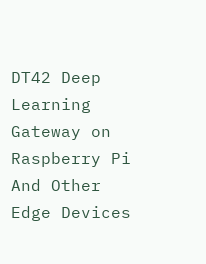DT42 Deep Learning Gateway on Raspberry Pi And Other Edge Devices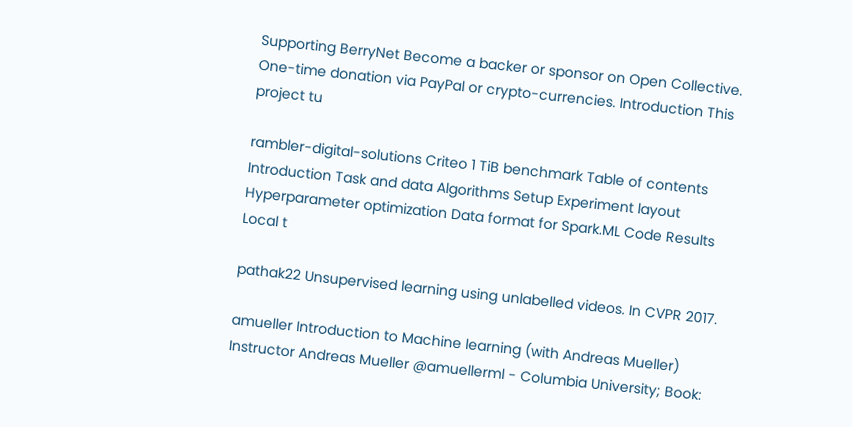Supporting BerryNet Become a backer or sponsor on Open Collective. One-time donation via PayPal or crypto-currencies. Introduction This project tu

rambler-digital-solutions Criteo 1 TiB benchmark Table of contents Introduction Task and data Algorithms Setup Experiment layout Hyperparameter optimization Data format for Spark.ML Code Results Local t

pathak22 Unsupervised learning using unlabelled videos. In CVPR 2017.

amueller Introduction to Machine learning (with Andreas Mueller) Instructor Andreas Mueller @amuellerml - Columbia University; Book: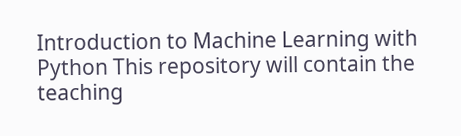Introduction to Machine Learning with Python This repository will contain the teaching